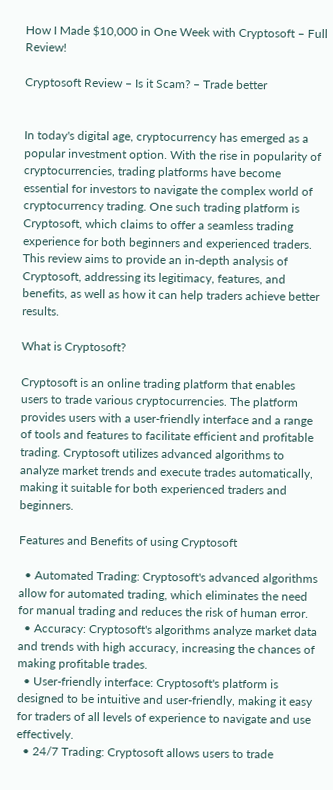How I Made $10,000 in One Week with Cryptosoft – Full Review!

Cryptosoft Review – Is it Scam? – Trade better


In today's digital age, cryptocurrency has emerged as a popular investment option. With the rise in popularity of cryptocurrencies, trading platforms have become essential for investors to navigate the complex world of cryptocurrency trading. One such trading platform is Cryptosoft, which claims to offer a seamless trading experience for both beginners and experienced traders. This review aims to provide an in-depth analysis of Cryptosoft, addressing its legitimacy, features, and benefits, as well as how it can help traders achieve better results.

What is Cryptosoft?

Cryptosoft is an online trading platform that enables users to trade various cryptocurrencies. The platform provides users with a user-friendly interface and a range of tools and features to facilitate efficient and profitable trading. Cryptosoft utilizes advanced algorithms to analyze market trends and execute trades automatically, making it suitable for both experienced traders and beginners.

Features and Benefits of using Cryptosoft

  • Automated Trading: Cryptosoft's advanced algorithms allow for automated trading, which eliminates the need for manual trading and reduces the risk of human error.
  • Accuracy: Cryptosoft's algorithms analyze market data and trends with high accuracy, increasing the chances of making profitable trades.
  • User-friendly interface: Cryptosoft's platform is designed to be intuitive and user-friendly, making it easy for traders of all levels of experience to navigate and use effectively.
  • 24/7 Trading: Cryptosoft allows users to trade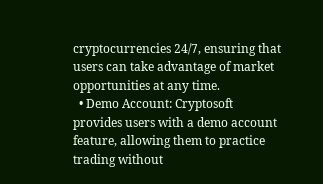cryptocurrencies 24/7, ensuring that users can take advantage of market opportunities at any time.
  • Demo Account: Cryptosoft provides users with a demo account feature, allowing them to practice trading without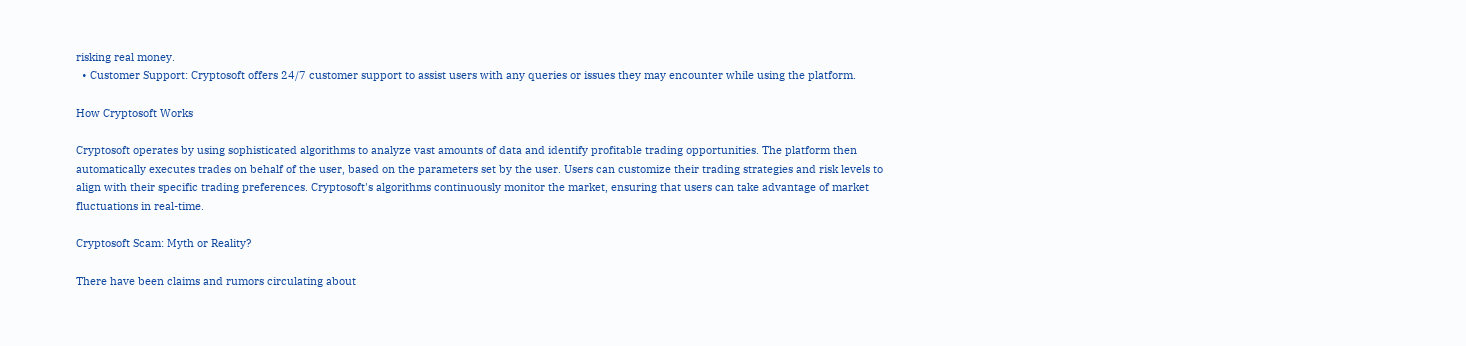risking real money.
  • Customer Support: Cryptosoft offers 24/7 customer support to assist users with any queries or issues they may encounter while using the platform.

How Cryptosoft Works

Cryptosoft operates by using sophisticated algorithms to analyze vast amounts of data and identify profitable trading opportunities. The platform then automatically executes trades on behalf of the user, based on the parameters set by the user. Users can customize their trading strategies and risk levels to align with their specific trading preferences. Cryptosoft's algorithms continuously monitor the market, ensuring that users can take advantage of market fluctuations in real-time.

Cryptosoft Scam: Myth or Reality?

There have been claims and rumors circulating about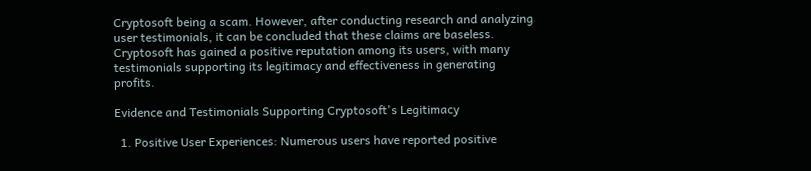Cryptosoft being a scam. However, after conducting research and analyzing user testimonials, it can be concluded that these claims are baseless. Cryptosoft has gained a positive reputation among its users, with many testimonials supporting its legitimacy and effectiveness in generating profits.

Evidence and Testimonials Supporting Cryptosoft's Legitimacy

  1. Positive User Experiences: Numerous users have reported positive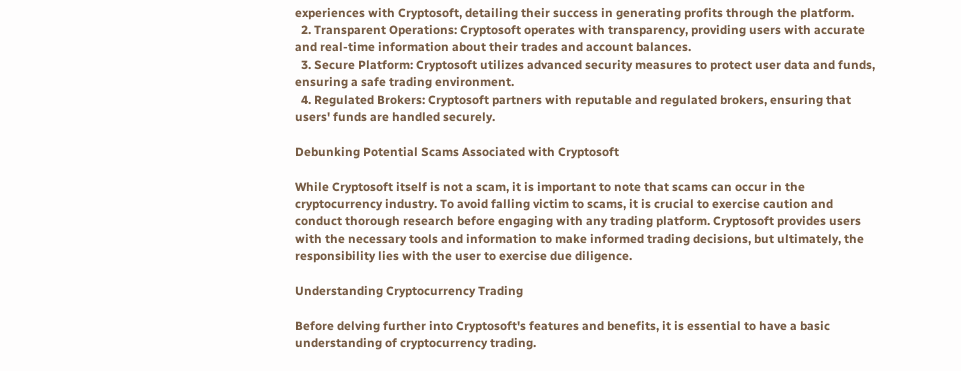experiences with Cryptosoft, detailing their success in generating profits through the platform.
  2. Transparent Operations: Cryptosoft operates with transparency, providing users with accurate and real-time information about their trades and account balances.
  3. Secure Platform: Cryptosoft utilizes advanced security measures to protect user data and funds, ensuring a safe trading environment.
  4. Regulated Brokers: Cryptosoft partners with reputable and regulated brokers, ensuring that users' funds are handled securely.

Debunking Potential Scams Associated with Cryptosoft

While Cryptosoft itself is not a scam, it is important to note that scams can occur in the cryptocurrency industry. To avoid falling victim to scams, it is crucial to exercise caution and conduct thorough research before engaging with any trading platform. Cryptosoft provides users with the necessary tools and information to make informed trading decisions, but ultimately, the responsibility lies with the user to exercise due diligence.

Understanding Cryptocurrency Trading

Before delving further into Cryptosoft's features and benefits, it is essential to have a basic understanding of cryptocurrency trading.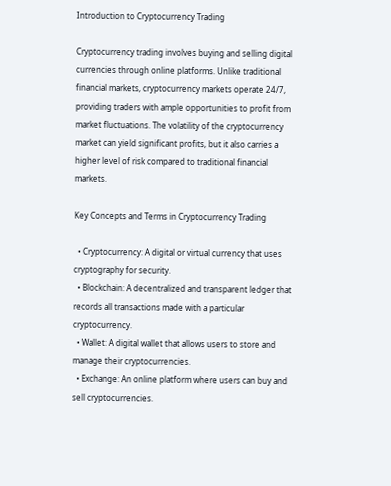Introduction to Cryptocurrency Trading

Cryptocurrency trading involves buying and selling digital currencies through online platforms. Unlike traditional financial markets, cryptocurrency markets operate 24/7, providing traders with ample opportunities to profit from market fluctuations. The volatility of the cryptocurrency market can yield significant profits, but it also carries a higher level of risk compared to traditional financial markets.

Key Concepts and Terms in Cryptocurrency Trading

  • Cryptocurrency: A digital or virtual currency that uses cryptography for security.
  • Blockchain: A decentralized and transparent ledger that records all transactions made with a particular cryptocurrency.
  • Wallet: A digital wallet that allows users to store and manage their cryptocurrencies.
  • Exchange: An online platform where users can buy and sell cryptocurrencies.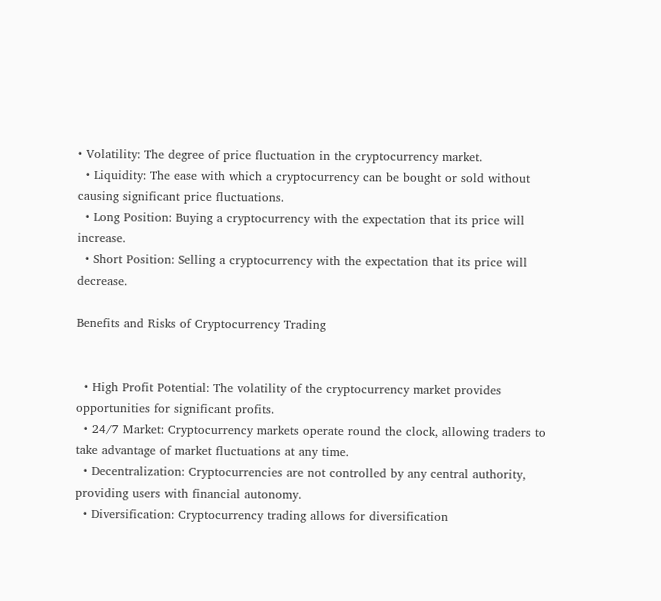• Volatility: The degree of price fluctuation in the cryptocurrency market.
  • Liquidity: The ease with which a cryptocurrency can be bought or sold without causing significant price fluctuations.
  • Long Position: Buying a cryptocurrency with the expectation that its price will increase.
  • Short Position: Selling a cryptocurrency with the expectation that its price will decrease.

Benefits and Risks of Cryptocurrency Trading


  • High Profit Potential: The volatility of the cryptocurrency market provides opportunities for significant profits.
  • 24/7 Market: Cryptocurrency markets operate round the clock, allowing traders to take advantage of market fluctuations at any time.
  • Decentralization: Cryptocurrencies are not controlled by any central authority, providing users with financial autonomy.
  • Diversification: Cryptocurrency trading allows for diversification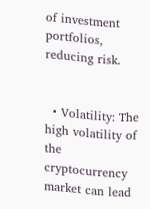of investment portfolios, reducing risk.


  • Volatility: The high volatility of the cryptocurrency market can lead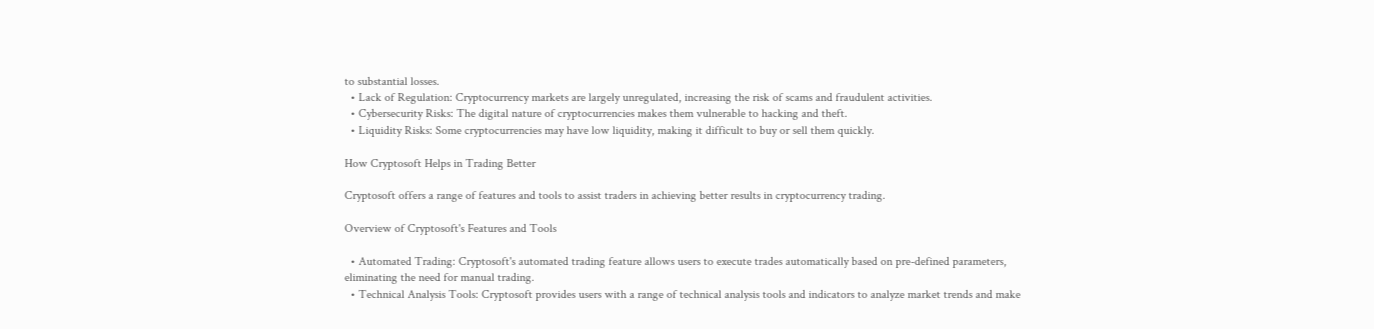to substantial losses.
  • Lack of Regulation: Cryptocurrency markets are largely unregulated, increasing the risk of scams and fraudulent activities.
  • Cybersecurity Risks: The digital nature of cryptocurrencies makes them vulnerable to hacking and theft.
  • Liquidity Risks: Some cryptocurrencies may have low liquidity, making it difficult to buy or sell them quickly.

How Cryptosoft Helps in Trading Better

Cryptosoft offers a range of features and tools to assist traders in achieving better results in cryptocurrency trading.

Overview of Cryptosoft's Features and Tools

  • Automated Trading: Cryptosoft's automated trading feature allows users to execute trades automatically based on pre-defined parameters, eliminating the need for manual trading.
  • Technical Analysis Tools: Cryptosoft provides users with a range of technical analysis tools and indicators to analyze market trends and make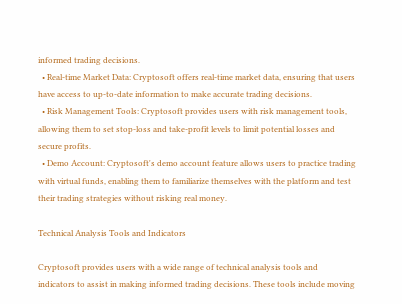informed trading decisions.
  • Real-time Market Data: Cryptosoft offers real-time market data, ensuring that users have access to up-to-date information to make accurate trading decisions.
  • Risk Management Tools: Cryptosoft provides users with risk management tools, allowing them to set stop-loss and take-profit levels to limit potential losses and secure profits.
  • Demo Account: Cryptosoft's demo account feature allows users to practice trading with virtual funds, enabling them to familiarize themselves with the platform and test their trading strategies without risking real money.

Technical Analysis Tools and Indicators

Cryptosoft provides users with a wide range of technical analysis tools and indicators to assist in making informed trading decisions. These tools include moving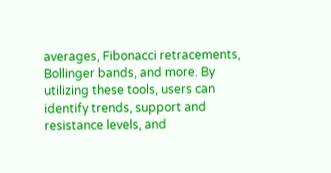averages, Fibonacci retracements, Bollinger bands, and more. By utilizing these tools, users can identify trends, support and resistance levels, and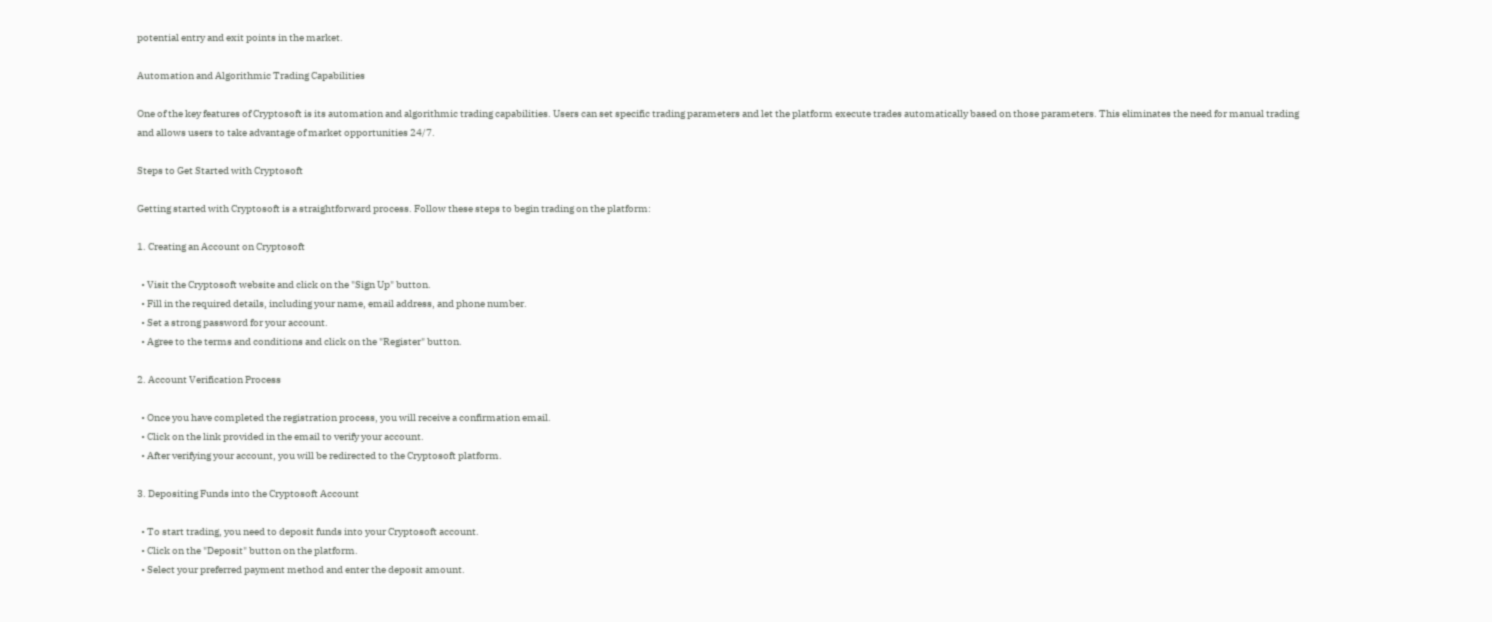potential entry and exit points in the market.

Automation and Algorithmic Trading Capabilities

One of the key features of Cryptosoft is its automation and algorithmic trading capabilities. Users can set specific trading parameters and let the platform execute trades automatically based on those parameters. This eliminates the need for manual trading and allows users to take advantage of market opportunities 24/7.

Steps to Get Started with Cryptosoft

Getting started with Cryptosoft is a straightforward process. Follow these steps to begin trading on the platform:

1. Creating an Account on Cryptosoft

  • Visit the Cryptosoft website and click on the "Sign Up" button.
  • Fill in the required details, including your name, email address, and phone number.
  • Set a strong password for your account.
  • Agree to the terms and conditions and click on the "Register" button.

2. Account Verification Process

  • Once you have completed the registration process, you will receive a confirmation email.
  • Click on the link provided in the email to verify your account.
  • After verifying your account, you will be redirected to the Cryptosoft platform.

3. Depositing Funds into the Cryptosoft Account

  • To start trading, you need to deposit funds into your Cryptosoft account.
  • Click on the "Deposit" button on the platform.
  • Select your preferred payment method and enter the deposit amount.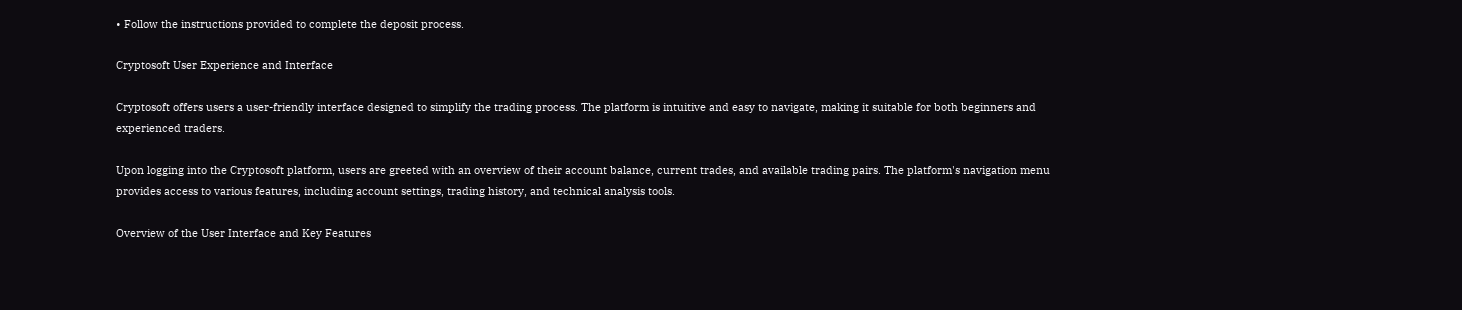• Follow the instructions provided to complete the deposit process.

Cryptosoft User Experience and Interface

Cryptosoft offers users a user-friendly interface designed to simplify the trading process. The platform is intuitive and easy to navigate, making it suitable for both beginners and experienced traders.

Upon logging into the Cryptosoft platform, users are greeted with an overview of their account balance, current trades, and available trading pairs. The platform's navigation menu provides access to various features, including account settings, trading history, and technical analysis tools.

Overview of the User Interface and Key Features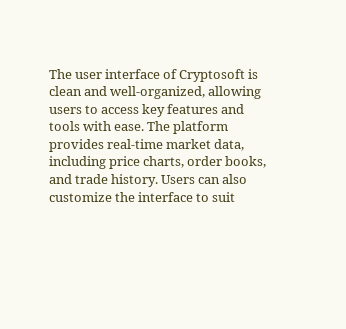The user interface of Cryptosoft is clean and well-organized, allowing users to access key features and tools with ease. The platform provides real-time market data, including price charts, order books, and trade history. Users can also customize the interface to suit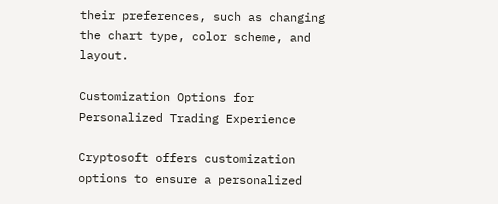their preferences, such as changing the chart type, color scheme, and layout.

Customization Options for Personalized Trading Experience

Cryptosoft offers customization options to ensure a personalized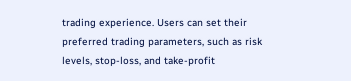trading experience. Users can set their preferred trading parameters, such as risk levels, stop-loss, and take-profit